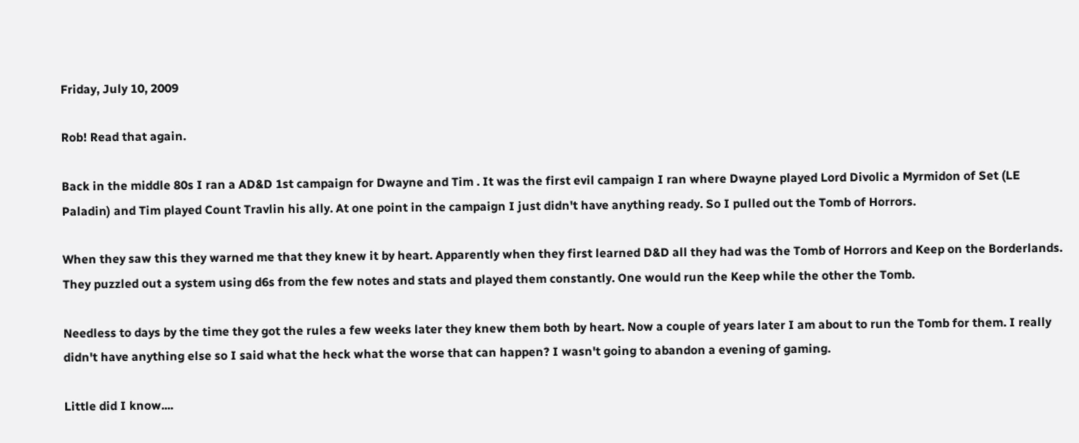Friday, July 10, 2009

Rob! Read that again.

Back in the middle 80s I ran a AD&D 1st campaign for Dwayne and Tim . It was the first evil campaign I ran where Dwayne played Lord Divolic a Myrmidon of Set (LE Paladin) and Tim played Count Travlin his ally. At one point in the campaign I just didn't have anything ready. So I pulled out the Tomb of Horrors.

When they saw this they warned me that they knew it by heart. Apparently when they first learned D&D all they had was the Tomb of Horrors and Keep on the Borderlands. They puzzled out a system using d6s from the few notes and stats and played them constantly. One would run the Keep while the other the Tomb.

Needless to days by the time they got the rules a few weeks later they knew them both by heart. Now a couple of years later I am about to run the Tomb for them. I really didn't have anything else so I said what the heck what the worse that can happen? I wasn't going to abandon a evening of gaming.

Little did I know....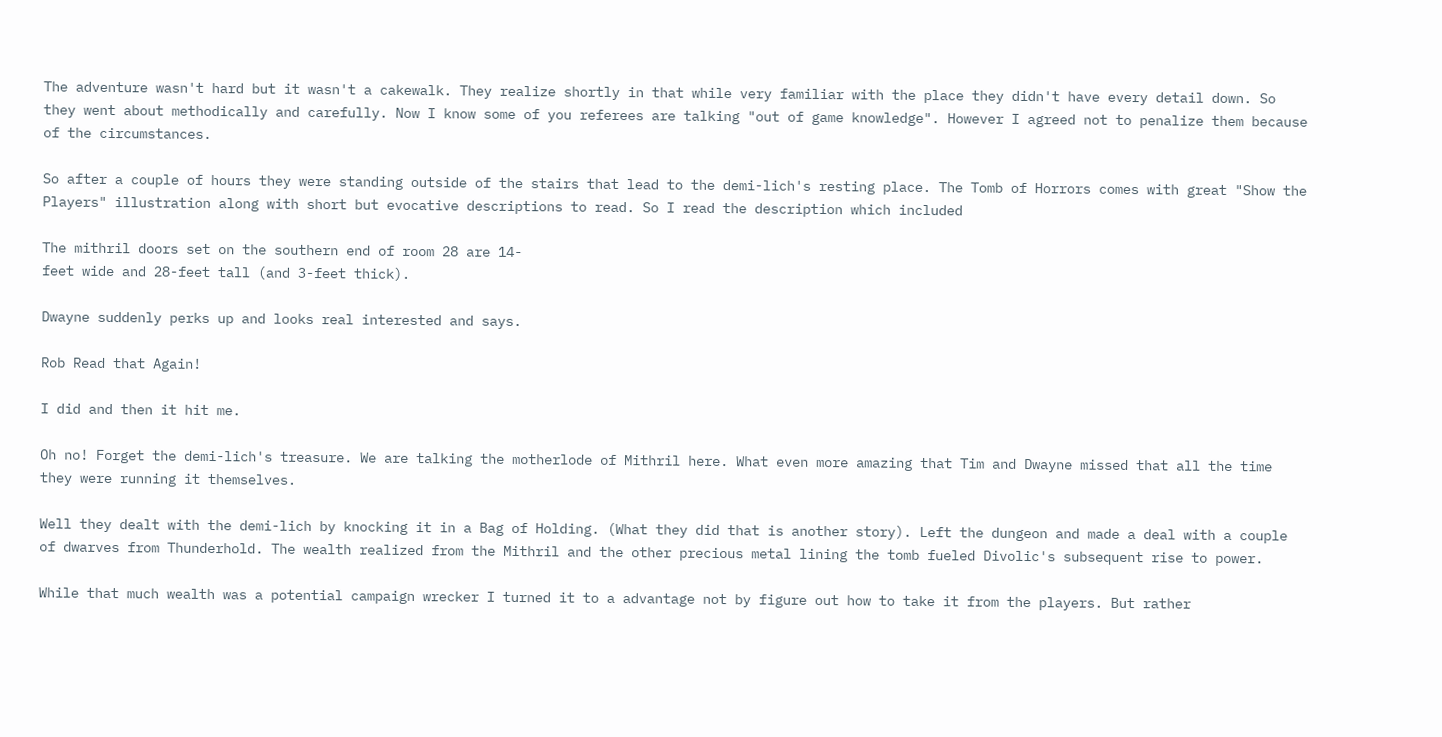The adventure wasn't hard but it wasn't a cakewalk. They realize shortly in that while very familiar with the place they didn't have every detail down. So they went about methodically and carefully. Now I know some of you referees are talking "out of game knowledge". However I agreed not to penalize them because of the circumstances.

So after a couple of hours they were standing outside of the stairs that lead to the demi-lich's resting place. The Tomb of Horrors comes with great "Show the Players" illustration along with short but evocative descriptions to read. So I read the description which included

The mithril doors set on the southern end of room 28 are 14-
feet wide and 28-feet tall (and 3-feet thick).

Dwayne suddenly perks up and looks real interested and says.

Rob Read that Again!

I did and then it hit me.

Oh no! Forget the demi-lich's treasure. We are talking the motherlode of Mithril here. What even more amazing that Tim and Dwayne missed that all the time they were running it themselves.

Well they dealt with the demi-lich by knocking it in a Bag of Holding. (What they did that is another story). Left the dungeon and made a deal with a couple of dwarves from Thunderhold. The wealth realized from the Mithril and the other precious metal lining the tomb fueled Divolic's subsequent rise to power.

While that much wealth was a potential campaign wrecker I turned it to a advantage not by figure out how to take it from the players. But rather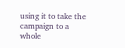using it to take the campaign to a whole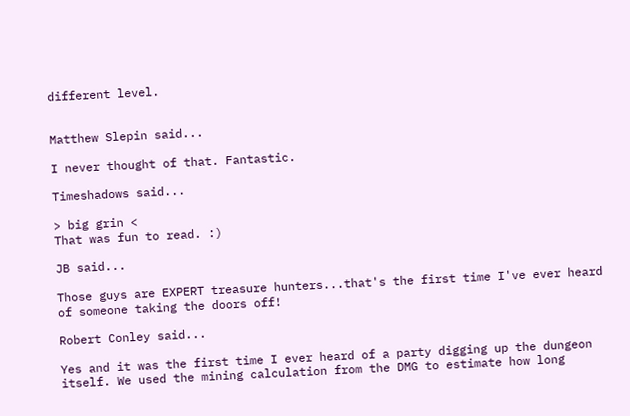different level.


Matthew Slepin said...

I never thought of that. Fantastic.

Timeshadows said...

> big grin <
That was fun to read. :)

JB said...

Those guys are EXPERT treasure hunters...that's the first time I've ever heard of someone taking the doors off!

Robert Conley said...

Yes and it was the first time I ever heard of a party digging up the dungeon itself. We used the mining calculation from the DMG to estimate how long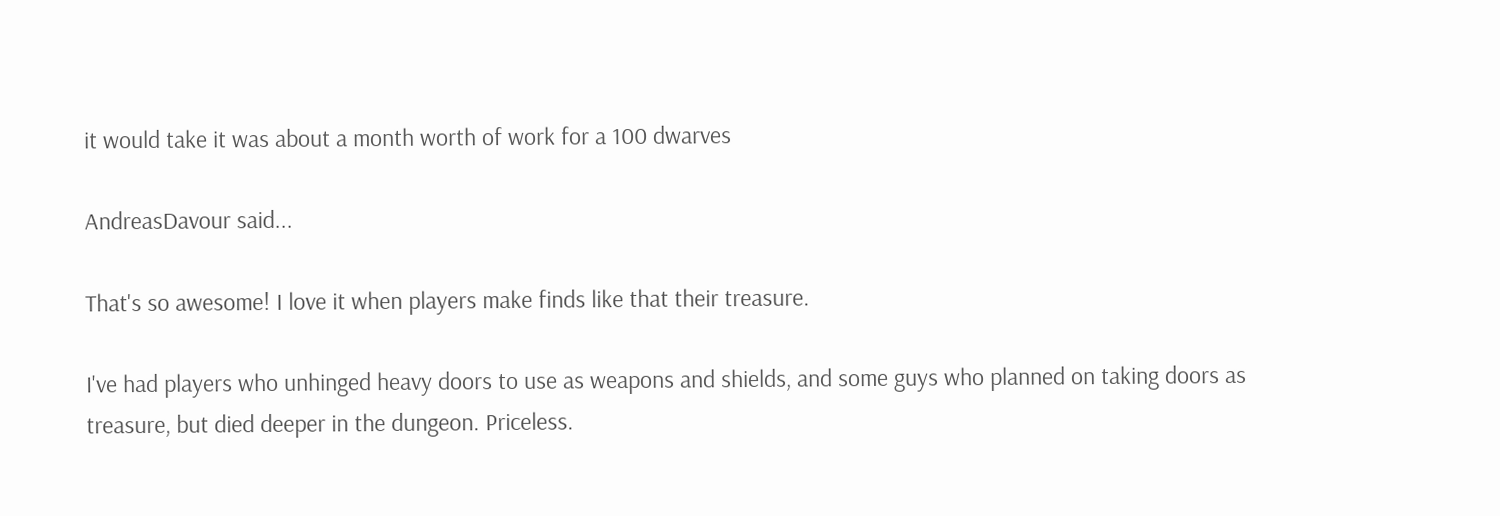it would take it was about a month worth of work for a 100 dwarves

AndreasDavour said...

That's so awesome! I love it when players make finds like that their treasure.

I've had players who unhinged heavy doors to use as weapons and shields, and some guys who planned on taking doors as treasure, but died deeper in the dungeon. Priceless.